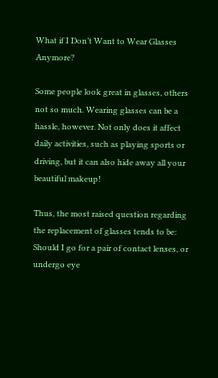What if I Don’t Want to Wear Glasses Anymore?

Some people look great in glasses, others not so much. Wearing glasses can be a hassle, however. Not only does it affect daily activities, such as playing sports or driving, but it can also hide away all your beautiful makeup!

Thus, the most raised question regarding the replacement of glasses tends to be: Should I go for a pair of contact lenses, or undergo eye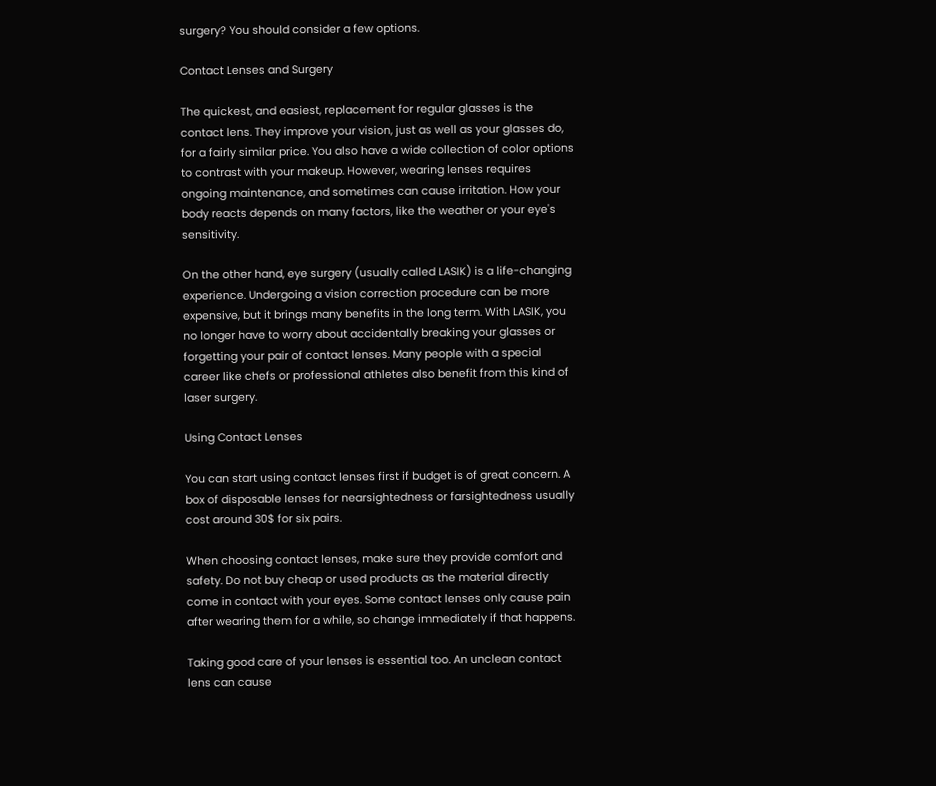surgery? You should consider a few options.

Contact Lenses and Surgery

The quickest, and easiest, replacement for regular glasses is the contact lens. They improve your vision, just as well as your glasses do, for a fairly similar price. You also have a wide collection of color options to contrast with your makeup. However, wearing lenses requires ongoing maintenance, and sometimes can cause irritation. How your body reacts depends on many factors, like the weather or your eye's sensitivity.

On the other hand, eye surgery (usually called LASIK) is a life-changing experience. Undergoing a vision correction procedure can be more expensive, but it brings many benefits in the long term. With LASIK, you no longer have to worry about accidentally breaking your glasses or forgetting your pair of contact lenses. Many people with a special career like chefs or professional athletes also benefit from this kind of laser surgery.

Using Contact Lenses

You can start using contact lenses first if budget is of great concern. A box of disposable lenses for nearsightedness or farsightedness usually cost around 30$ for six pairs.

When choosing contact lenses, make sure they provide comfort and safety. Do not buy cheap or used products as the material directly come in contact with your eyes. Some contact lenses only cause pain after wearing them for a while, so change immediately if that happens.

Taking good care of your lenses is essential too. An unclean contact lens can cause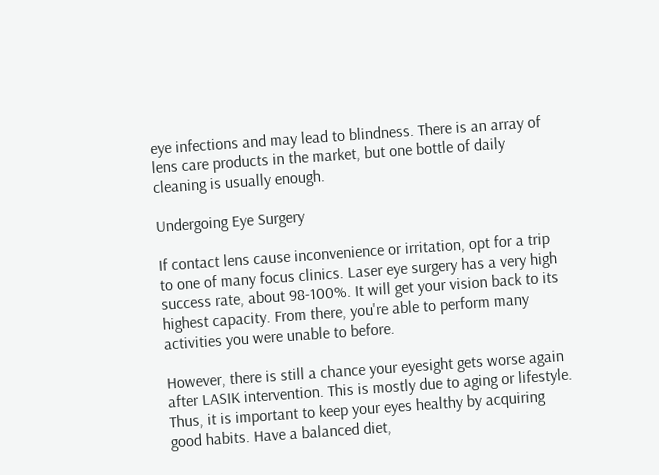eye infections and may lead to blindness. There is an array of lens care products in the market, but one bottle of daily cleaning is usually enough.

Undergoing Eye Surgery

If contact lens cause inconvenience or irritation, opt for a trip to one of many focus clinics. Laser eye surgery has a very high success rate, about 98-100%. It will get your vision back to its highest capacity. From there, you're able to perform many activities you were unable to before.

However, there is still a chance your eyesight gets worse again after LASIK intervention. This is mostly due to aging or lifestyle. Thus, it is important to keep your eyes healthy by acquiring good habits. Have a balanced diet,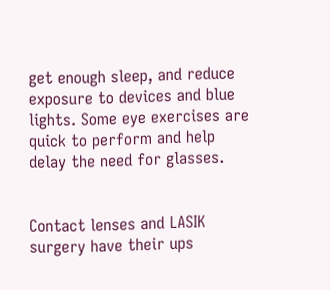get enough sleep, and reduce exposure to devices and blue lights. Some eye exercises are quick to perform and help delay the need for glasses.


Contact lenses and LASIK surgery have their ups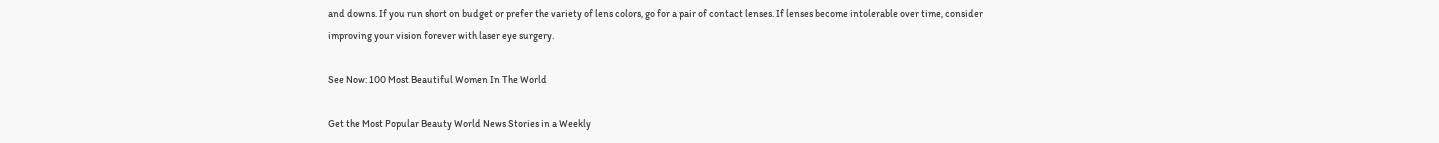and downs. If you run short on budget or prefer the variety of lens colors, go for a pair of contact lenses. If lenses become intolerable over time, consider improving your vision forever with laser eye surgery.

See Now: 100 Most Beautiful Women In The World

Get the Most Popular Beauty World News Stories in a Weekly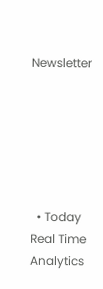Newsletter






  • Today
Real Time Analytics